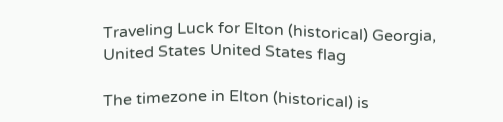Traveling Luck for Elton (historical) Georgia, United States United States flag

The timezone in Elton (historical) is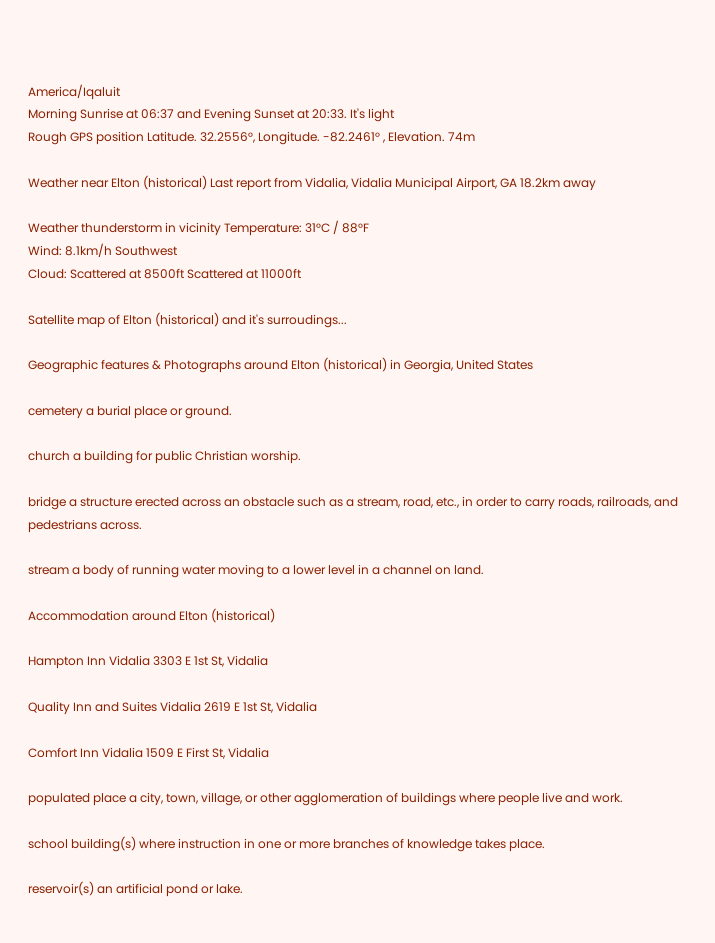America/Iqaluit
Morning Sunrise at 06:37 and Evening Sunset at 20:33. It's light
Rough GPS position Latitude. 32.2556°, Longitude. -82.2461° , Elevation. 74m

Weather near Elton (historical) Last report from Vidalia, Vidalia Municipal Airport, GA 18.2km away

Weather thunderstorm in vicinity Temperature: 31°C / 88°F
Wind: 8.1km/h Southwest
Cloud: Scattered at 8500ft Scattered at 11000ft

Satellite map of Elton (historical) and it's surroudings...

Geographic features & Photographs around Elton (historical) in Georgia, United States

cemetery a burial place or ground.

church a building for public Christian worship.

bridge a structure erected across an obstacle such as a stream, road, etc., in order to carry roads, railroads, and pedestrians across.

stream a body of running water moving to a lower level in a channel on land.

Accommodation around Elton (historical)

Hampton Inn Vidalia 3303 E 1st St, Vidalia

Quality Inn and Suites Vidalia 2619 E 1st St, Vidalia

Comfort Inn Vidalia 1509 E First St, Vidalia

populated place a city, town, village, or other agglomeration of buildings where people live and work.

school building(s) where instruction in one or more branches of knowledge takes place.

reservoir(s) an artificial pond or lake.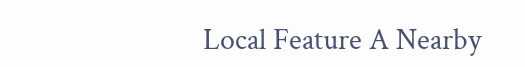Local Feature A Nearby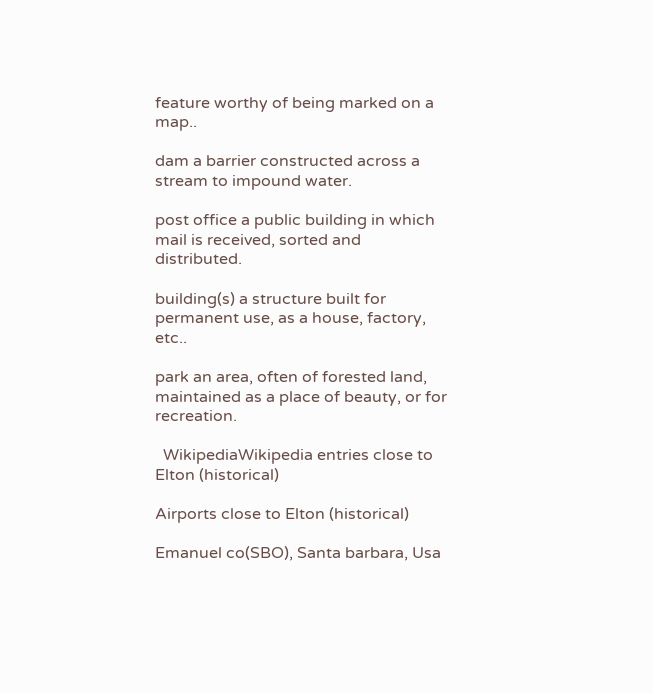feature worthy of being marked on a map..

dam a barrier constructed across a stream to impound water.

post office a public building in which mail is received, sorted and distributed.

building(s) a structure built for permanent use, as a house, factory, etc..

park an area, often of forested land, maintained as a place of beauty, or for recreation.

  WikipediaWikipedia entries close to Elton (historical)

Airports close to Elton (historical)

Emanuel co(SBO), Santa barbara, Usa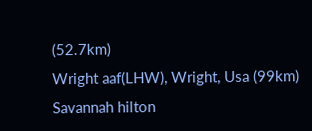(52.7km)
Wright aaf(LHW), Wright, Usa (99km)
Savannah hilton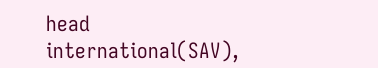head international(SAV),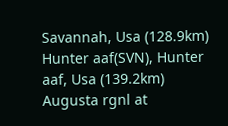Savannah, Usa (128.9km)
Hunter aaf(SVN), Hunter aaf, Usa (139.2km)
Augusta rgnl at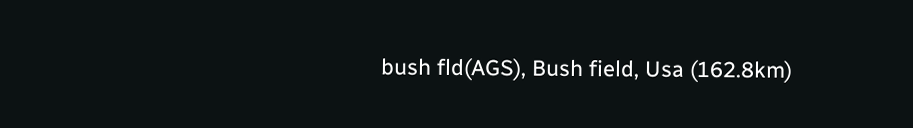bush fld(AGS), Bush field, Usa (162.8km)